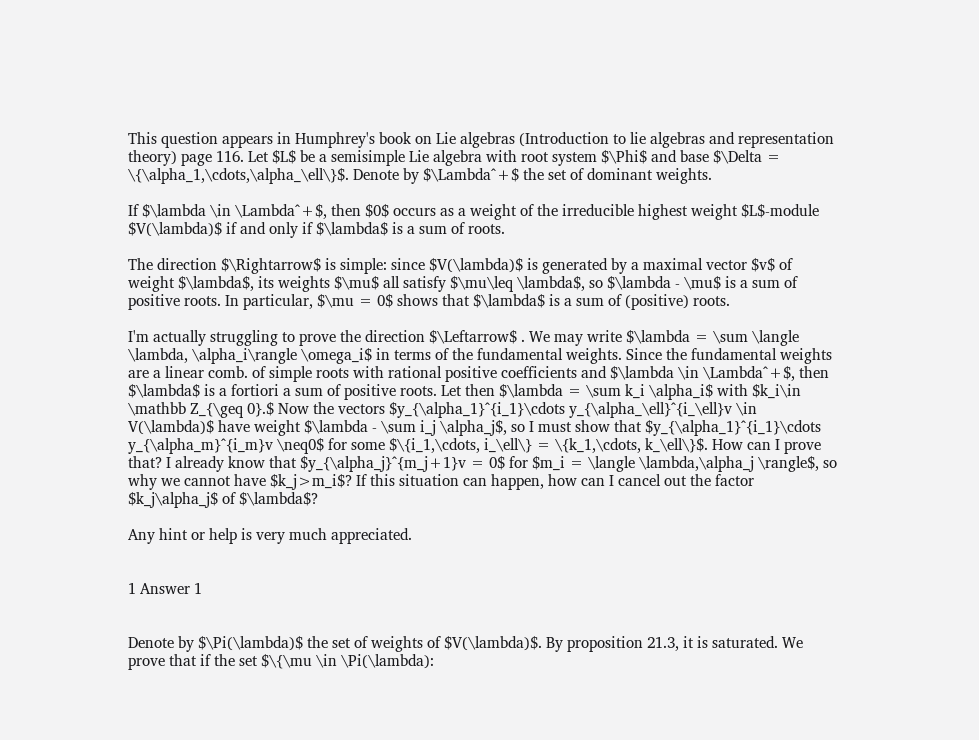This question appears in Humphrey's book on Lie algebras (Introduction to lie algebras and representation theory) page 116. Let $L$ be a semisimple Lie algebra with root system $\Phi$ and base $\Delta = \{\alpha_1,\cdots,\alpha_\ell\}$. Denote by $\Lambda^+$ the set of dominant weights.

If $\lambda \in \Lambda^+$, then $0$ occurs as a weight of the irreducible highest weight $L$-module $V(\lambda)$ if and only if $\lambda$ is a sum of roots.

The direction $\Rightarrow$ is simple: since $V(\lambda)$ is generated by a maximal vector $v$ of weight $\lambda$, its weights $\mu$ all satisfy $\mu\leq \lambda$, so $\lambda - \mu$ is a sum of positive roots. In particular, $\mu = 0$ shows that $\lambda$ is a sum of (positive) roots.

I'm actually struggling to prove the direction $\Leftarrow$ . We may write $\lambda = \sum \langle \lambda, \alpha_i\rangle \omega_i$ in terms of the fundamental weights. Since the fundamental weights are a linear comb. of simple roots with rational positive coefficients and $\lambda \in \Lambda^+$, then $\lambda$ is a fortiori a sum of positive roots. Let then $\lambda = \sum k_i \alpha_i$ with $k_i\in \mathbb Z_{\geq 0}.$ Now the vectors $y_{\alpha_1}^{i_1}\cdots y_{\alpha_\ell}^{i_\ell}v \in V(\lambda)$ have weight $\lambda - \sum i_j \alpha_j$, so I must show that $y_{\alpha_1}^{i_1}\cdots y_{\alpha_m}^{i_m}v \neq0$ for some $\{i_1,\cdots, i_\ell\} = \{k_1,\cdots, k_\ell\}$. How can I prove that? I already know that $y_{\alpha_j}^{m_j+1}v = 0$ for $m_i = \langle \lambda,\alpha_j \rangle$, so why we cannot have $k_j>m_i$? If this situation can happen, how can I cancel out the factor $k_j\alpha_j$ of $\lambda$?

Any hint or help is very much appreciated.


1 Answer 1


Denote by $\Pi(\lambda)$ the set of weights of $V(\lambda)$. By proposition 21.3, it is saturated. We prove that if the set $\{\mu \in \Pi(\lambda):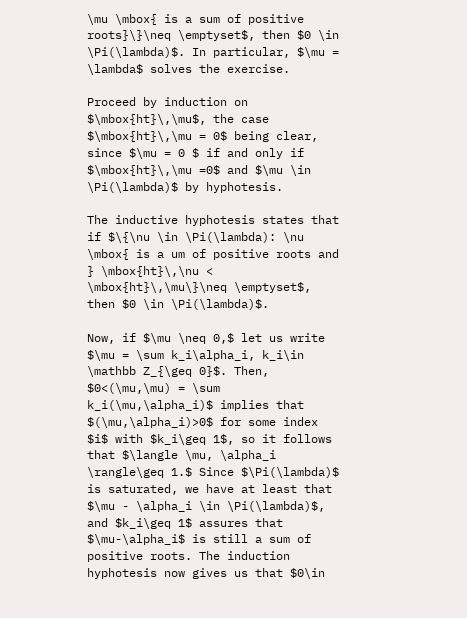\mu \mbox{ is a sum of positive roots}\}\neq \emptyset$, then $0 \in \Pi(\lambda)$. In particular, $\mu = \lambda$ solves the exercise.

Proceed by induction on $\mbox{ht}\,\mu$, the case $\mbox{ht}\,\mu = 0$ being clear, since $\mu = 0 $ if and only if $\mbox{ht}\,\mu =0$ and $\mu \in \Pi(\lambda)$ by hyphotesis.

The inductive hyphotesis states that if $\{\nu \in \Pi(\lambda): \nu \mbox{ is a um of positive roots and } \mbox{ht}\,\nu < \mbox{ht}\,\mu\}\neq \emptyset$, then $0 \in \Pi(\lambda)$.

Now, if $\mu \neq 0,$ let us write $\mu = \sum k_i\alpha_i, k_i\in \mathbb Z_{\geq 0}$. Then, $0<(\mu,\mu) = \sum k_i(\mu,\alpha_i)$ implies that $(\mu,\alpha_i)>0$ for some index $i$ with $k_i\geq 1$, so it follows that $\langle \mu, \alpha_i \rangle\geq 1.$ Since $\Pi(\lambda)$ is saturated, we have at least that $\mu - \alpha_i \in \Pi(\lambda)$, and $k_i\geq 1$ assures that $\mu-\alpha_i$ is still a sum of positive roots. The induction hyphotesis now gives us that $0\in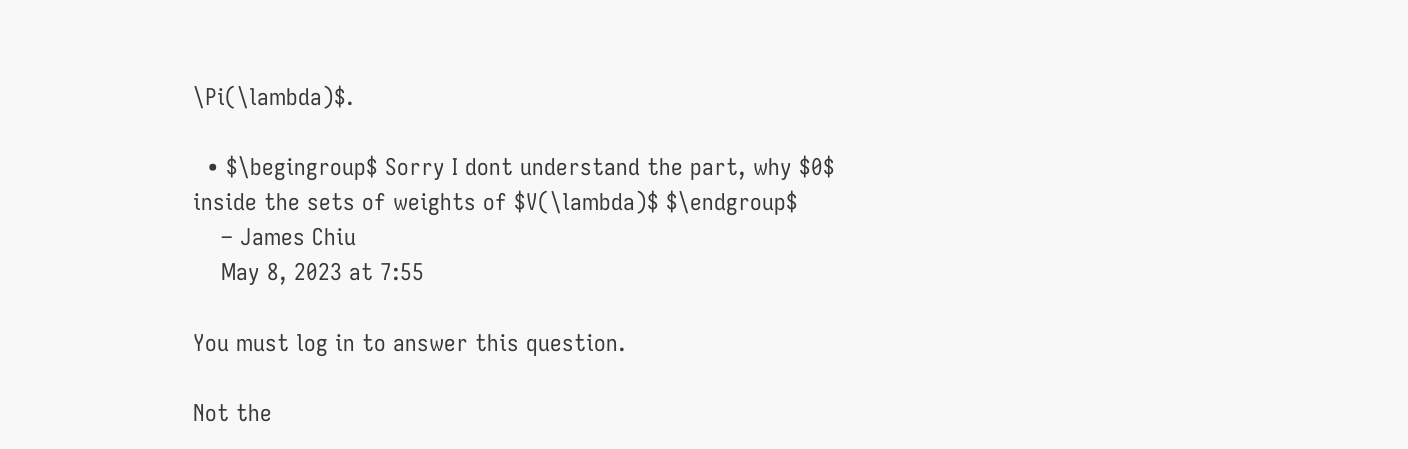\Pi(\lambda)$.

  • $\begingroup$ Sorry I dont understand the part, why $0$ inside the sets of weights of $V(\lambda)$ $\endgroup$
    – James Chiu
    May 8, 2023 at 7:55

You must log in to answer this question.

Not the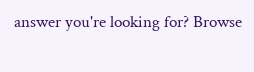answer you're looking for? Browse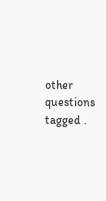other questions tagged .